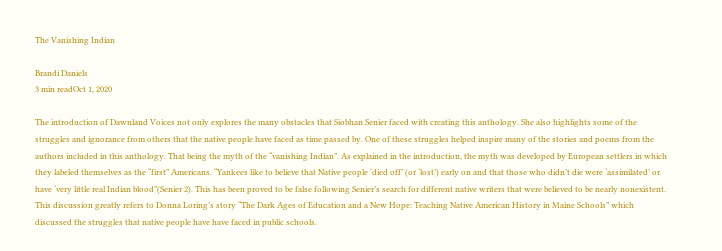The Vanishing Indian

Brandi Daniels
3 min readOct 1, 2020

The introduction of Dawnland Voices not only explores the many obstacles that Siobhan Senier faced with creating this anthology. She also highlights some of the struggles and ignorance from others that the native people have faced as time passed by. One of these struggles helped inspire many of the stories and poems from the authors included in this anthology. That being the myth of the “vanishing Indian”. As explained in the introduction, the myth was developed by European settlers in which they labeled themselves as the “first” Americans. “Yankees like to believe that Native people ‘died off’ (or ‘lost’) early on and that those who didn’t die were ‘assimilated’ or have ‘very little real Indian blood”(Senier 2). This has been proved to be false following Senier’s search for different native writers that were believed to be nearly nonexistent. This discussion greatly refers to Donna Loring’s story “The Dark Ages of Education and a New Hope: Teaching Native American History in Maine Schools” which discussed the struggles that native people have have faced in public schools.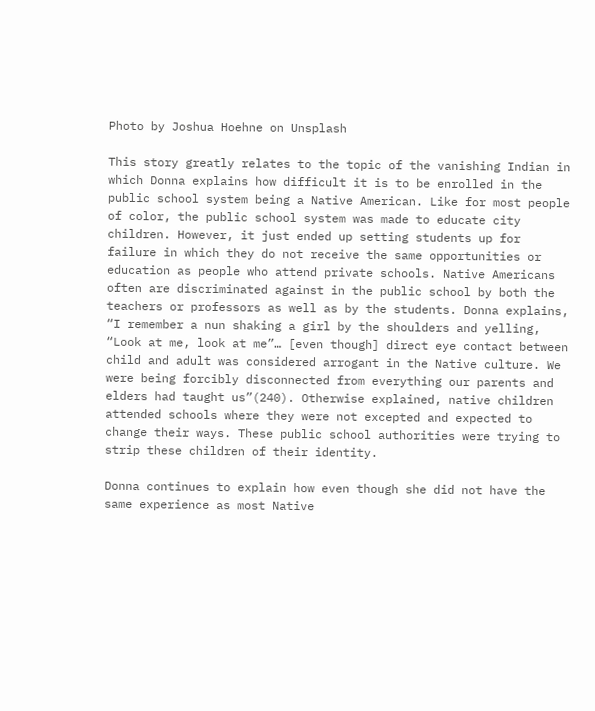Photo by Joshua Hoehne on Unsplash

This story greatly relates to the topic of the vanishing Indian in which Donna explains how difficult it is to be enrolled in the public school system being a Native American. Like for most people of color, the public school system was made to educate city children. However, it just ended up setting students up for failure in which they do not receive the same opportunities or education as people who attend private schools. Native Americans often are discriminated against in the public school by both the teachers or professors as well as by the students. Donna explains, “I remember a nun shaking a girl by the shoulders and yelling, “Look at me, look at me”… [even though] direct eye contact between child and adult was considered arrogant in the Native culture. We were being forcibly disconnected from everything our parents and elders had taught us”(240). Otherwise explained, native children attended schools where they were not excepted and expected to change their ways. These public school authorities were trying to strip these children of their identity.

Donna continues to explain how even though she did not have the same experience as most Native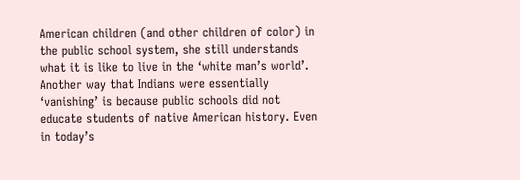American children (and other children of color) in the public school system, she still understands what it is like to live in the ‘white man’s world’. Another way that Indians were essentially ‘vanishing’ is because public schools did not educate students of native American history. Even in today’s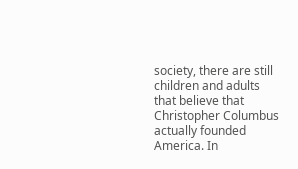society, there are still children and adults that believe that Christopher Columbus actually founded America. In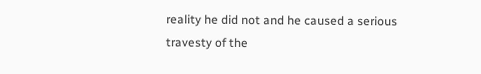reality he did not and he caused a serious travesty of the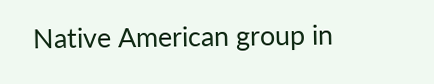Native American group in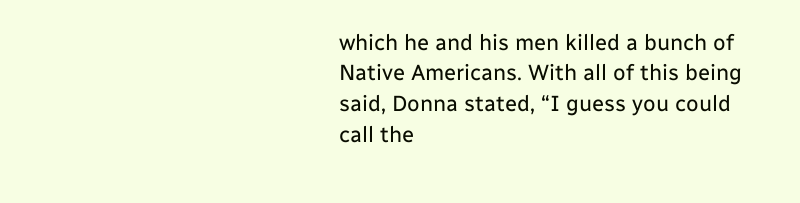which he and his men killed a bunch of Native Americans. With all of this being said, Donna stated, “I guess you could call the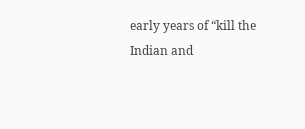early years of “kill the Indian and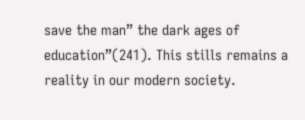save the man” the dark ages of education”(241). This stills remains a reality in our modern society.